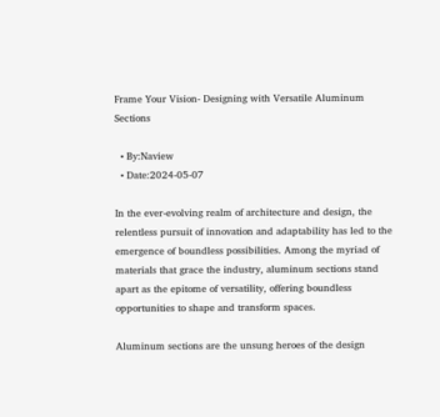Frame Your Vision- Designing with Versatile Aluminum Sections

  • By:Naview
  • Date:2024-05-07

In the ever-evolving realm of architecture and design, the relentless pursuit of innovation and adaptability has led to the emergence of boundless possibilities. Among the myriad of materials that grace the industry, aluminum sections stand apart as the epitome of versatility, offering boundless opportunities to shape and transform spaces.

Aluminum sections are the unsung heroes of the design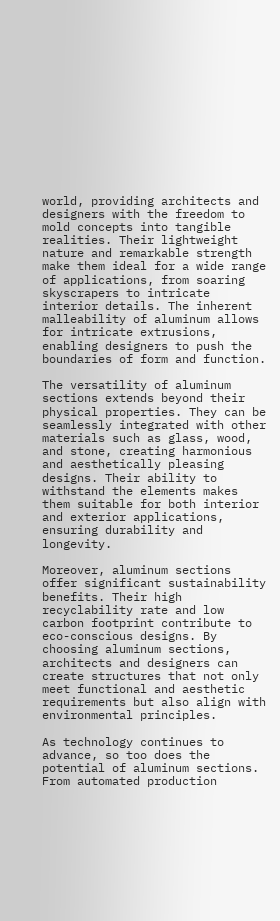world, providing architects and designers with the freedom to mold concepts into tangible realities. Their lightweight nature and remarkable strength make them ideal for a wide range of applications, from soaring skyscrapers to intricate interior details. The inherent malleability of aluminum allows for intricate extrusions, enabling designers to push the boundaries of form and function.

The versatility of aluminum sections extends beyond their physical properties. They can be seamlessly integrated with other materials such as glass, wood, and stone, creating harmonious and aesthetically pleasing designs. Their ability to withstand the elements makes them suitable for both interior and exterior applications, ensuring durability and longevity.

Moreover, aluminum sections offer significant sustainability benefits. Their high recyclability rate and low carbon footprint contribute to eco-conscious designs. By choosing aluminum sections, architects and designers can create structures that not only meet functional and aesthetic requirements but also align with environmental principles.

As technology continues to advance, so too does the potential of aluminum sections. From automated production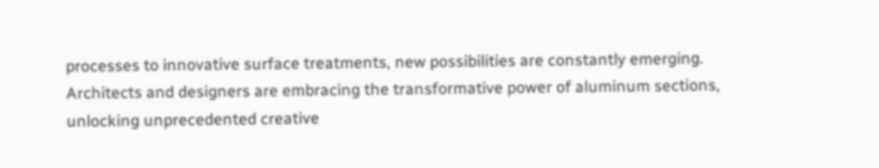processes to innovative surface treatments, new possibilities are constantly emerging. Architects and designers are embracing the transformative power of aluminum sections, unlocking unprecedented creative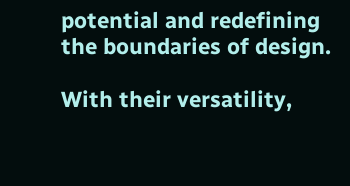potential and redefining the boundaries of design.

With their versatility,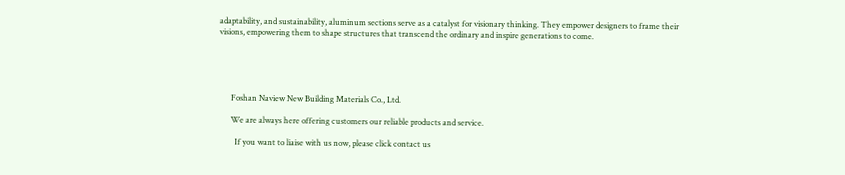adaptability, and sustainability, aluminum sections serve as a catalyst for visionary thinking. They empower designers to frame their visions, empowering them to shape structures that transcend the ordinary and inspire generations to come.





      Foshan Naview New Building Materials Co., Ltd.

      We are always here offering customers our reliable products and service.

        If you want to liaise with us now, please click contact us